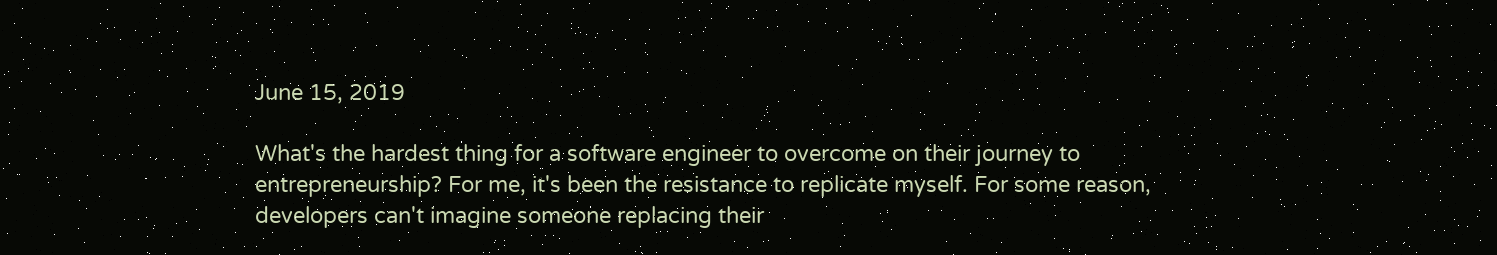June 15, 2019

What's the hardest thing for a software engineer to overcome on their journey to entrepreneurship? For me, it's been the resistance to replicate myself. For some reason, developers can't imagine someone replacing their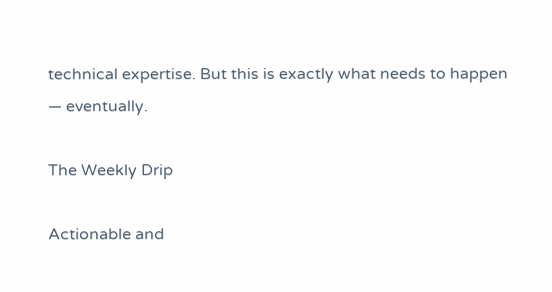technical expertise. But this is exactly what needs to happen — eventually.

The Weekly Drip

Actionable and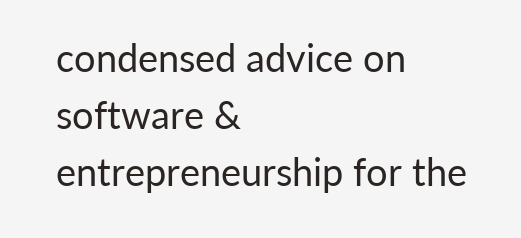condensed advice on software & entrepreneurship for the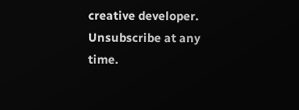creative developer. Unsubscribe at any time.